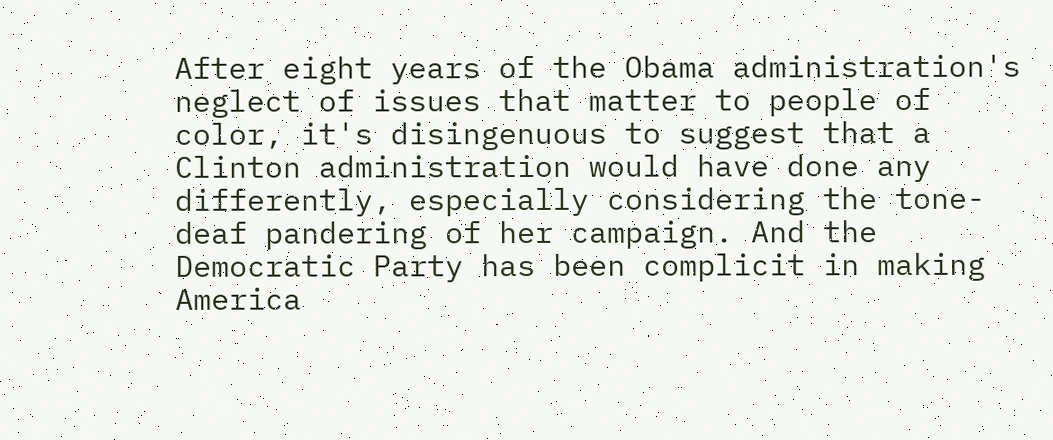After eight years of the Obama administration's neglect of issues that matter to people of color, it's disingenuous to suggest that a Clinton administration would have done any differently, especially considering the tone-deaf pandering of her campaign. And the Democratic Party has been complicit in making America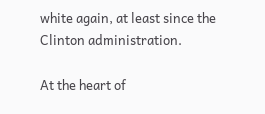white again, at least since the Clinton administration.

At the heart of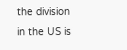the division in the US is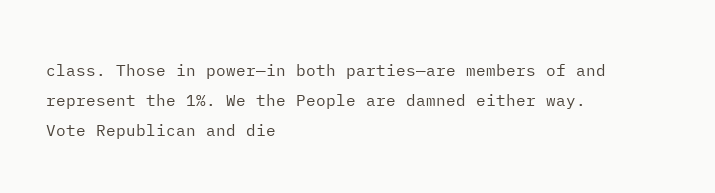class. Those in power—in both parties—are members of and represent the 1%. We the People are damned either way. Vote Republican and die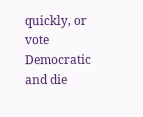quickly, or vote Democratic and die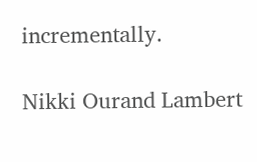incrementally.

Nikki Ourand Lambert